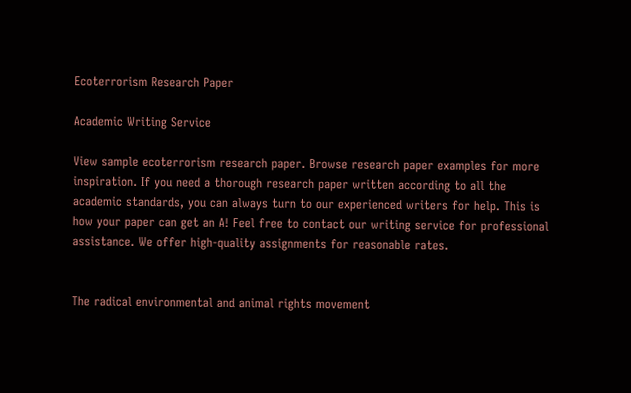Ecoterrorism Research Paper

Academic Writing Service

View sample ecoterrorism research paper. Browse research paper examples for more inspiration. If you need a thorough research paper written according to all the academic standards, you can always turn to our experienced writers for help. This is how your paper can get an A! Feel free to contact our writing service for professional assistance. We offer high-quality assignments for reasonable rates.


The radical environmental and animal rights movement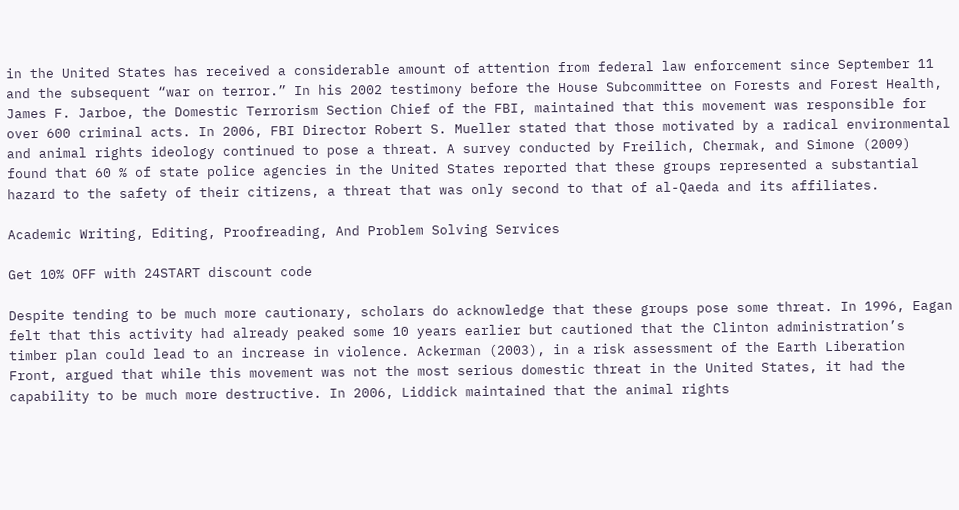in the United States has received a considerable amount of attention from federal law enforcement since September 11 and the subsequent “war on terror.” In his 2002 testimony before the House Subcommittee on Forests and Forest Health, James F. Jarboe, the Domestic Terrorism Section Chief of the FBI, maintained that this movement was responsible for over 600 criminal acts. In 2006, FBI Director Robert S. Mueller stated that those motivated by a radical environmental and animal rights ideology continued to pose a threat. A survey conducted by Freilich, Chermak, and Simone (2009) found that 60 % of state police agencies in the United States reported that these groups represented a substantial hazard to the safety of their citizens, a threat that was only second to that of al-Qaeda and its affiliates.

Academic Writing, Editing, Proofreading, And Problem Solving Services

Get 10% OFF with 24START discount code

Despite tending to be much more cautionary, scholars do acknowledge that these groups pose some threat. In 1996, Eagan felt that this activity had already peaked some 10 years earlier but cautioned that the Clinton administration’s timber plan could lead to an increase in violence. Ackerman (2003), in a risk assessment of the Earth Liberation Front, argued that while this movement was not the most serious domestic threat in the United States, it had the capability to be much more destructive. In 2006, Liddick maintained that the animal rights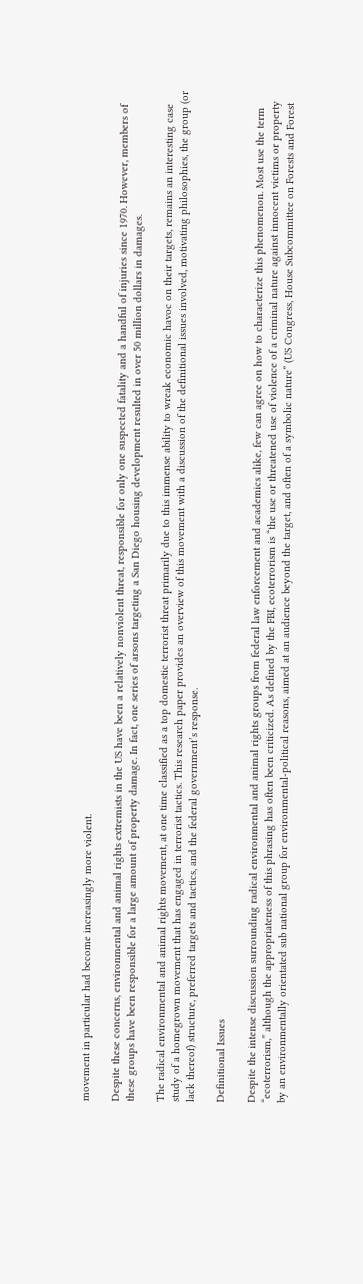movement in particular had become increasingly more violent.

Despite these concerns, environmental and animal rights extremists in the US have been a relatively nonviolent threat, responsible for only one suspected fatality and a handful of injuries since 1970. However, members of these groups have been responsible for a large amount of property damage. In fact, one series of arsons targeting a San Diego housing development resulted in over 50 million dollars in damages.

The radical environmental and animal rights movement, at one time classified as a top domestic terrorist threat primarily due to this immense ability to wreak economic havoc on their targets, remains an interesting case study of a homegrown movement that has engaged in terrorist tactics. This research paper provides an overview of this movement with a discussion of the definitional issues involved, motivating philosophies, the group (or lack thereof) structure, preferred targets and tactics, and the federal government’s response.

Definitional Issues

Despite the intense discussion surrounding radical environmental and animal rights groups from federal law enforcement and academics alike, few can agree on how to characterize this phenomenon. Most use the term “ecoterrorism,” although the appropriateness of this phrasing has often been criticized. As defined by the FBI, ecoterrorism is “the use or threatened use of violence of a criminal nature against innocent victims or property by an environmentally orientated sub national group for environmental-political reasons, aimed at an audience beyond the target, and often of a symbolic nature” (US Congress, House Subcommittee on Forests and Forest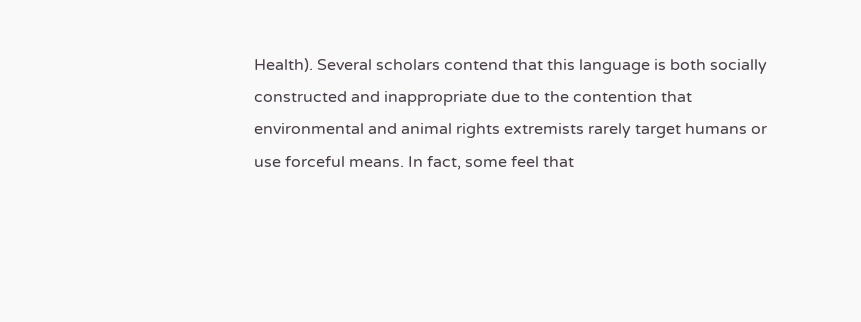Health). Several scholars contend that this language is both socially constructed and inappropriate due to the contention that environmental and animal rights extremists rarely target humans or use forceful means. In fact, some feel that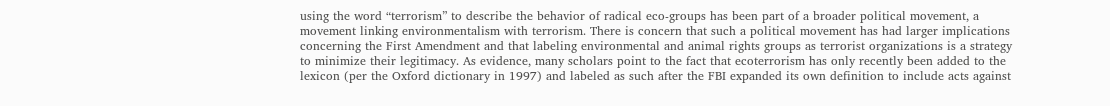using the word “terrorism” to describe the behavior of radical eco-groups has been part of a broader political movement, a movement linking environmentalism with terrorism. There is concern that such a political movement has had larger implications concerning the First Amendment and that labeling environmental and animal rights groups as terrorist organizations is a strategy to minimize their legitimacy. As evidence, many scholars point to the fact that ecoterrorism has only recently been added to the lexicon (per the Oxford dictionary in 1997) and labeled as such after the FBI expanded its own definition to include acts against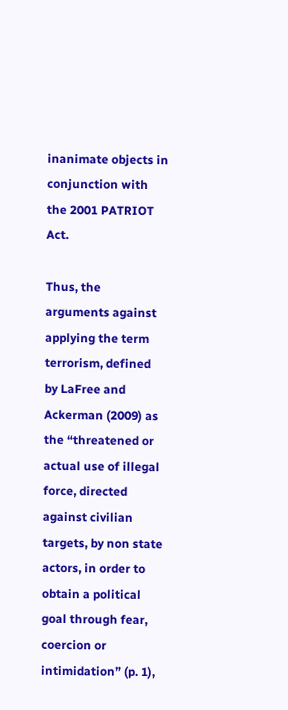inanimate objects in conjunction with the 2001 PATRIOT Act.

Thus, the arguments against applying the term terrorism, defined by LaFree and Ackerman (2009) as the “threatened or actual use of illegal force, directed against civilian targets, by non state actors, in order to obtain a political goal through fear, coercion or intimidation” (p. 1),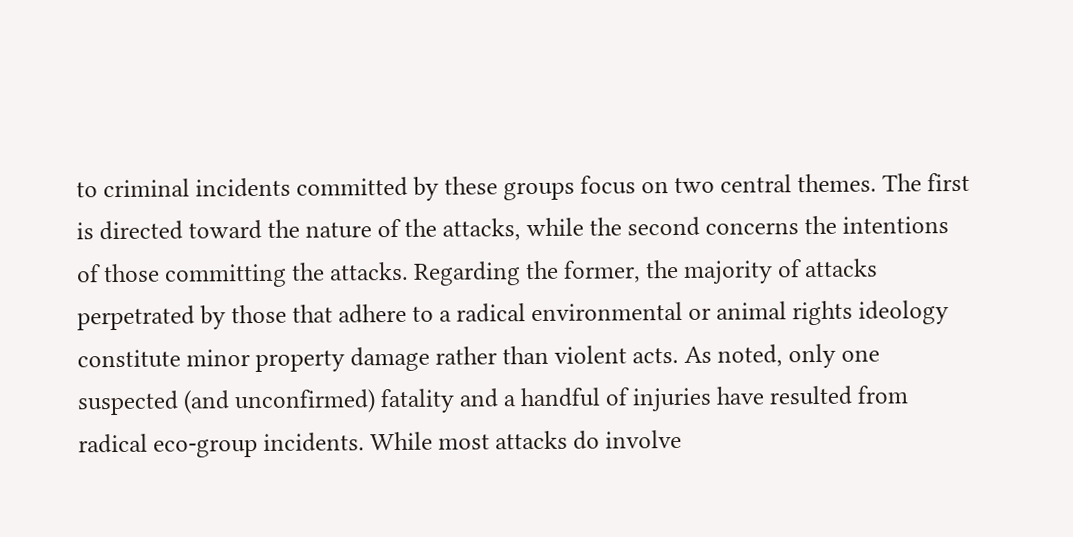to criminal incidents committed by these groups focus on two central themes. The first is directed toward the nature of the attacks, while the second concerns the intentions of those committing the attacks. Regarding the former, the majority of attacks perpetrated by those that adhere to a radical environmental or animal rights ideology constitute minor property damage rather than violent acts. As noted, only one suspected (and unconfirmed) fatality and a handful of injuries have resulted from radical eco-group incidents. While most attacks do involve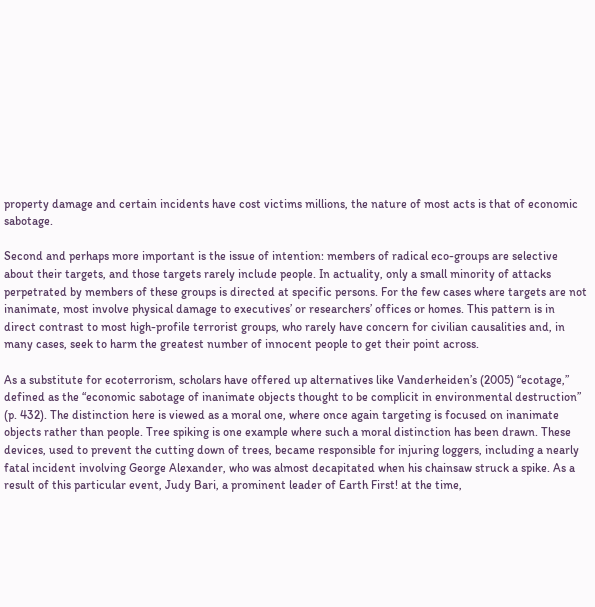property damage and certain incidents have cost victims millions, the nature of most acts is that of economic sabotage.

Second and perhaps more important is the issue of intention: members of radical eco-groups are selective about their targets, and those targets rarely include people. In actuality, only a small minority of attacks perpetrated by members of these groups is directed at specific persons. For the few cases where targets are not inanimate, most involve physical damage to executives’ or researchers’ offices or homes. This pattern is in direct contrast to most high-profile terrorist groups, who rarely have concern for civilian causalities and, in many cases, seek to harm the greatest number of innocent people to get their point across.

As a substitute for ecoterrorism, scholars have offered up alternatives like Vanderheiden’s (2005) “ecotage,” defined as the “economic sabotage of inanimate objects thought to be complicit in environmental destruction” (p. 432). The distinction here is viewed as a moral one, where once again targeting is focused on inanimate objects rather than people. Tree spiking is one example where such a moral distinction has been drawn. These devices, used to prevent the cutting down of trees, became responsible for injuring loggers, including a nearly fatal incident involving George Alexander, who was almost decapitated when his chainsaw struck a spike. As a result of this particular event, Judy Bari, a prominent leader of Earth First! at the time,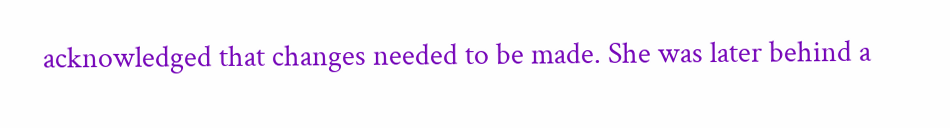acknowledged that changes needed to be made. She was later behind a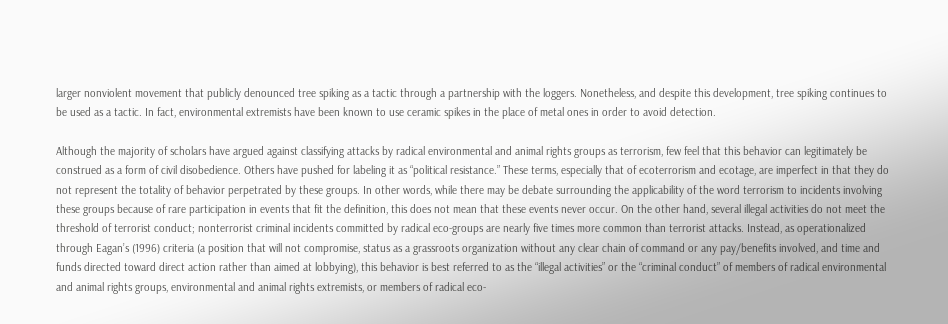larger nonviolent movement that publicly denounced tree spiking as a tactic through a partnership with the loggers. Nonetheless, and despite this development, tree spiking continues to be used as a tactic. In fact, environmental extremists have been known to use ceramic spikes in the place of metal ones in order to avoid detection.

Although the majority of scholars have argued against classifying attacks by radical environmental and animal rights groups as terrorism, few feel that this behavior can legitimately be construed as a form of civil disobedience. Others have pushed for labeling it as “political resistance.” These terms, especially that of ecoterrorism and ecotage, are imperfect in that they do not represent the totality of behavior perpetrated by these groups. In other words, while there may be debate surrounding the applicability of the word terrorism to incidents involving these groups because of rare participation in events that fit the definition, this does not mean that these events never occur. On the other hand, several illegal activities do not meet the threshold of terrorist conduct; nonterrorist criminal incidents committed by radical eco-groups are nearly five times more common than terrorist attacks. Instead, as operationalized through Eagan’s (1996) criteria (a position that will not compromise, status as a grassroots organization without any clear chain of command or any pay/benefits involved, and time and funds directed toward direct action rather than aimed at lobbying), this behavior is best referred to as the “illegal activities” or the “criminal conduct” of members of radical environmental and animal rights groups, environmental and animal rights extremists, or members of radical eco-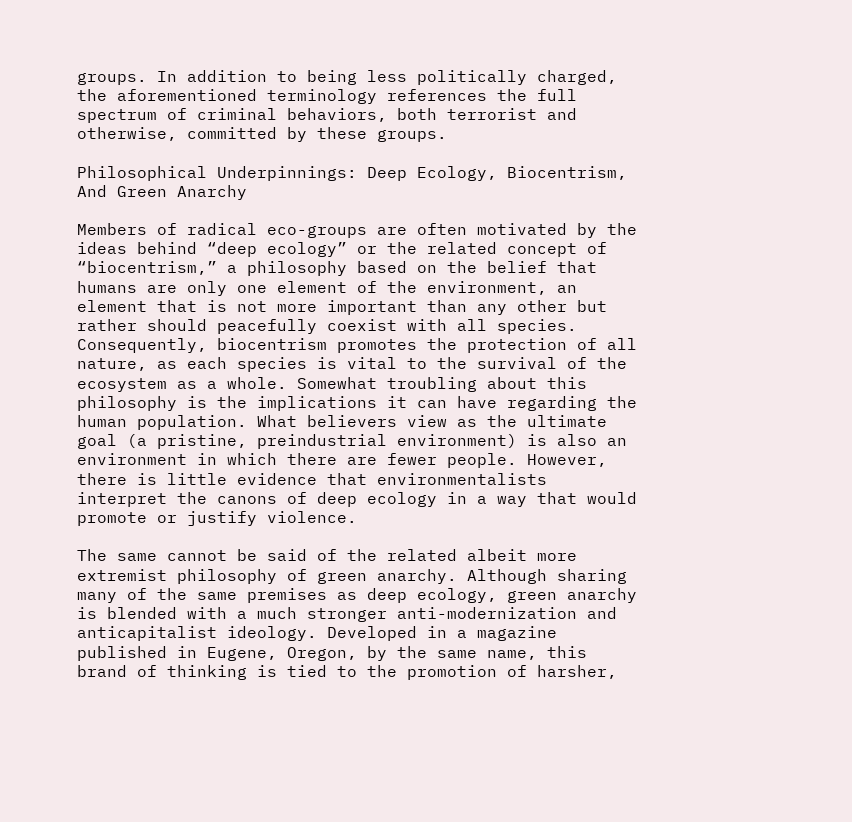groups. In addition to being less politically charged, the aforementioned terminology references the full spectrum of criminal behaviors, both terrorist and otherwise, committed by these groups.

Philosophical Underpinnings: Deep Ecology, Biocentrism, And Green Anarchy

Members of radical eco-groups are often motivated by the ideas behind “deep ecology” or the related concept of “biocentrism,” a philosophy based on the belief that humans are only one element of the environment, an element that is not more important than any other but rather should peacefully coexist with all species. Consequently, biocentrism promotes the protection of all nature, as each species is vital to the survival of the ecosystem as a whole. Somewhat troubling about this philosophy is the implications it can have regarding the human population. What believers view as the ultimate goal (a pristine, preindustrial environment) is also an environment in which there are fewer people. However, there is little evidence that environmentalists interpret the canons of deep ecology in a way that would promote or justify violence.

The same cannot be said of the related albeit more extremist philosophy of green anarchy. Although sharing many of the same premises as deep ecology, green anarchy is blended with a much stronger anti-modernization and anticapitalist ideology. Developed in a magazine published in Eugene, Oregon, by the same name, this brand of thinking is tied to the promotion of harsher,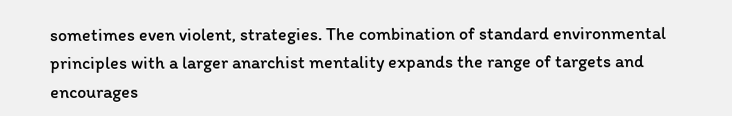sometimes even violent, strategies. The combination of standard environmental principles with a larger anarchist mentality expands the range of targets and encourages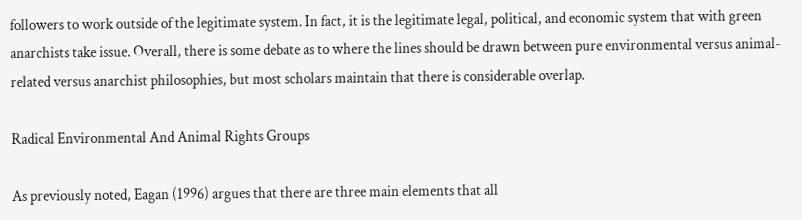followers to work outside of the legitimate system. In fact, it is the legitimate legal, political, and economic system that with green anarchists take issue. Overall, there is some debate as to where the lines should be drawn between pure environmental versus animal-related versus anarchist philosophies, but most scholars maintain that there is considerable overlap.

Radical Environmental And Animal Rights Groups

As previously noted, Eagan (1996) argues that there are three main elements that all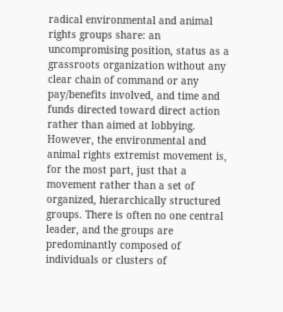radical environmental and animal rights groups share: an uncompromising position, status as a grassroots organization without any clear chain of command or any pay/benefits involved, and time and funds directed toward direct action rather than aimed at lobbying. However, the environmental and animal rights extremist movement is, for the most part, just that a movement rather than a set of organized, hierarchically structured groups. There is often no one central leader, and the groups are predominantly composed of individuals or clusters of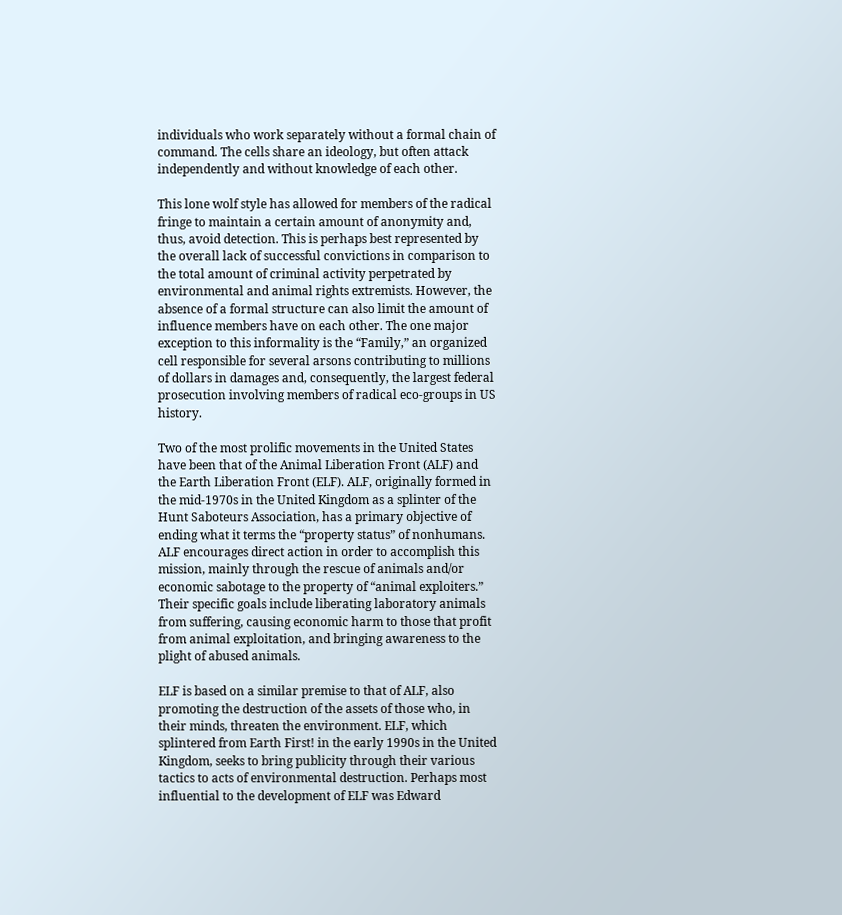individuals who work separately without a formal chain of command. The cells share an ideology, but often attack independently and without knowledge of each other.

This lone wolf style has allowed for members of the radical fringe to maintain a certain amount of anonymity and, thus, avoid detection. This is perhaps best represented by the overall lack of successful convictions in comparison to the total amount of criminal activity perpetrated by environmental and animal rights extremists. However, the absence of a formal structure can also limit the amount of influence members have on each other. The one major exception to this informality is the “Family,” an organized cell responsible for several arsons contributing to millions of dollars in damages and, consequently, the largest federal prosecution involving members of radical eco-groups in US history.

Two of the most prolific movements in the United States have been that of the Animal Liberation Front (ALF) and the Earth Liberation Front (ELF). ALF, originally formed in the mid-1970s in the United Kingdom as a splinter of the Hunt Saboteurs Association, has a primary objective of ending what it terms the “property status” of nonhumans. ALF encourages direct action in order to accomplish this mission, mainly through the rescue of animals and/or economic sabotage to the property of “animal exploiters.” Their specific goals include liberating laboratory animals from suffering, causing economic harm to those that profit from animal exploitation, and bringing awareness to the plight of abused animals.

ELF is based on a similar premise to that of ALF, also promoting the destruction of the assets of those who, in their minds, threaten the environment. ELF, which splintered from Earth First! in the early 1990s in the United Kingdom, seeks to bring publicity through their various tactics to acts of environmental destruction. Perhaps most influential to the development of ELF was Edward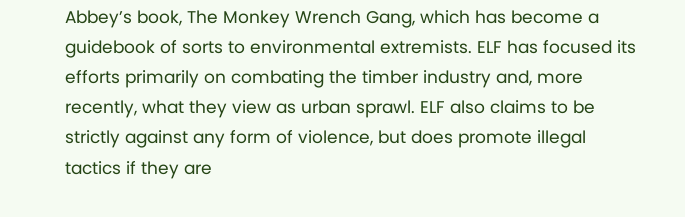Abbey’s book, The Monkey Wrench Gang, which has become a guidebook of sorts to environmental extremists. ELF has focused its efforts primarily on combating the timber industry and, more recently, what they view as urban sprawl. ELF also claims to be strictly against any form of violence, but does promote illegal tactics if they are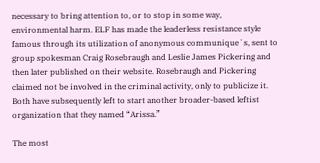necessary to bring attention to, or to stop in some way, environmental harm. ELF has made the leaderless resistance style famous through its utilization of anonymous communique´s, sent to group spokesman Craig Rosebraugh and Leslie James Pickering and then later published on their website. Rosebraugh and Pickering claimed not be involved in the criminal activity, only to publicize it. Both have subsequently left to start another broader-based leftist organization that they named “Arissa.”

The most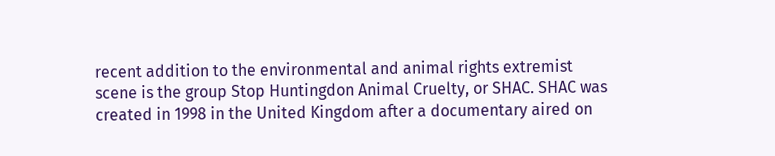recent addition to the environmental and animal rights extremist scene is the group Stop Huntingdon Animal Cruelty, or SHAC. SHAC was created in 1998 in the United Kingdom after a documentary aired on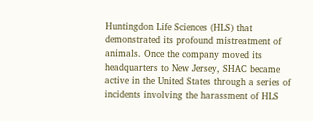Huntingdon Life Sciences (HLS) that demonstrated its profound mistreatment of animals. Once the company moved its headquarters to New Jersey, SHAC became active in the United States through a series of incidents involving the harassment of HLS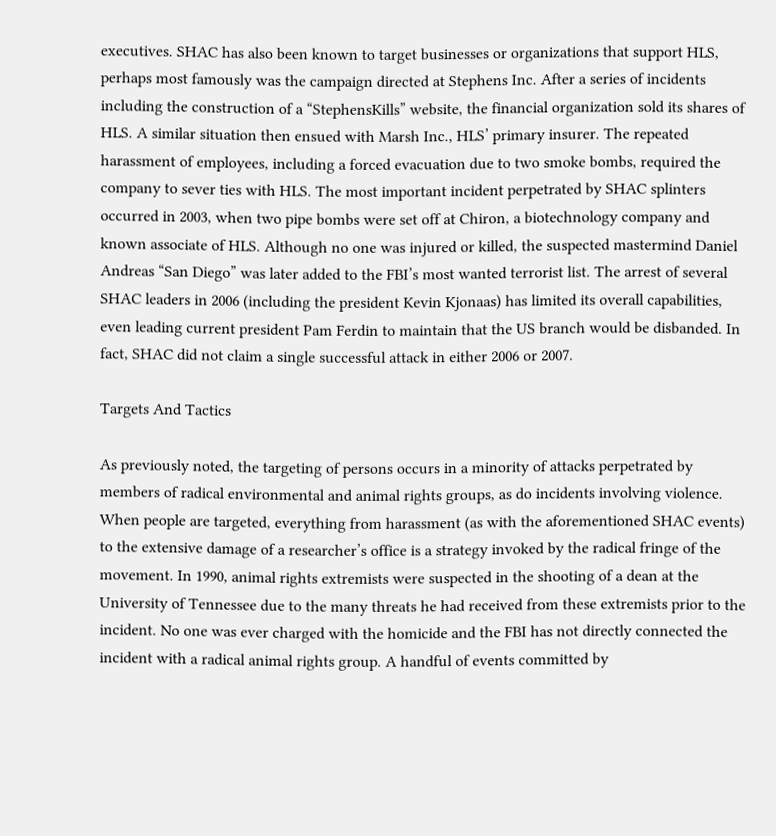executives. SHAC has also been known to target businesses or organizations that support HLS, perhaps most famously was the campaign directed at Stephens Inc. After a series of incidents including the construction of a “StephensKills” website, the financial organization sold its shares of HLS. A similar situation then ensued with Marsh Inc., HLS’ primary insurer. The repeated harassment of employees, including a forced evacuation due to two smoke bombs, required the company to sever ties with HLS. The most important incident perpetrated by SHAC splinters occurred in 2003, when two pipe bombs were set off at Chiron, a biotechnology company and known associate of HLS. Although no one was injured or killed, the suspected mastermind Daniel Andreas “San Diego” was later added to the FBI’s most wanted terrorist list. The arrest of several SHAC leaders in 2006 (including the president Kevin Kjonaas) has limited its overall capabilities, even leading current president Pam Ferdin to maintain that the US branch would be disbanded. In fact, SHAC did not claim a single successful attack in either 2006 or 2007.

Targets And Tactics

As previously noted, the targeting of persons occurs in a minority of attacks perpetrated by members of radical environmental and animal rights groups, as do incidents involving violence. When people are targeted, everything from harassment (as with the aforementioned SHAC events) to the extensive damage of a researcher’s office is a strategy invoked by the radical fringe of the movement. In 1990, animal rights extremists were suspected in the shooting of a dean at the University of Tennessee due to the many threats he had received from these extremists prior to the incident. No one was ever charged with the homicide and the FBI has not directly connected the incident with a radical animal rights group. A handful of events committed by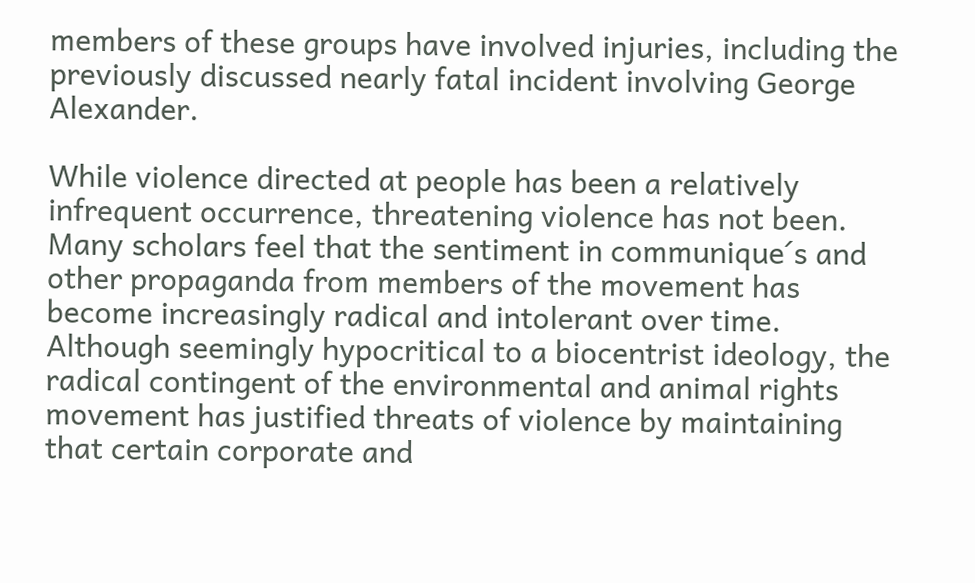members of these groups have involved injuries, including the previously discussed nearly fatal incident involving George Alexander.

While violence directed at people has been a relatively infrequent occurrence, threatening violence has not been. Many scholars feel that the sentiment in communique´s and other propaganda from members of the movement has become increasingly radical and intolerant over time. Although seemingly hypocritical to a biocentrist ideology, the radical contingent of the environmental and animal rights movement has justified threats of violence by maintaining that certain corporate and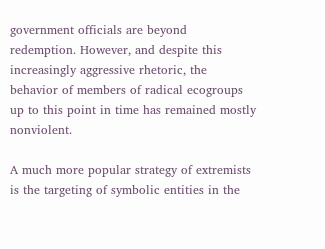government officials are beyond redemption. However, and despite this increasingly aggressive rhetoric, the behavior of members of radical ecogroups up to this point in time has remained mostly nonviolent.

A much more popular strategy of extremists is the targeting of symbolic entities in the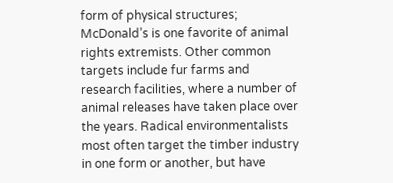form of physical structures; McDonald’s is one favorite of animal rights extremists. Other common targets include fur farms and research facilities, where a number of animal releases have taken place over the years. Radical environmentalists most often target the timber industry in one form or another, but have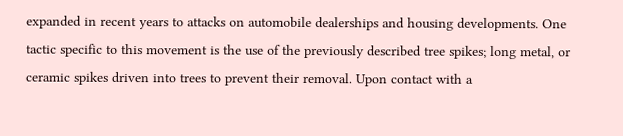expanded in recent years to attacks on automobile dealerships and housing developments. One tactic specific to this movement is the use of the previously described tree spikes; long metal, or ceramic spikes driven into trees to prevent their removal. Upon contact with a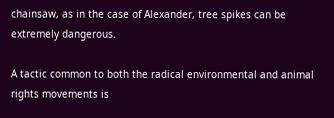chainsaw, as in the case of Alexander, tree spikes can be extremely dangerous.

A tactic common to both the radical environmental and animal rights movements is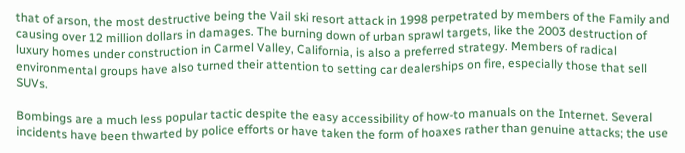that of arson, the most destructive being the Vail ski resort attack in 1998 perpetrated by members of the Family and causing over 12 million dollars in damages. The burning down of urban sprawl targets, like the 2003 destruction of luxury homes under construction in Carmel Valley, California, is also a preferred strategy. Members of radical environmental groups have also turned their attention to setting car dealerships on fire, especially those that sell SUVs.

Bombings are a much less popular tactic despite the easy accessibility of how-to manuals on the Internet. Several incidents have been thwarted by police efforts or have taken the form of hoaxes rather than genuine attacks; the use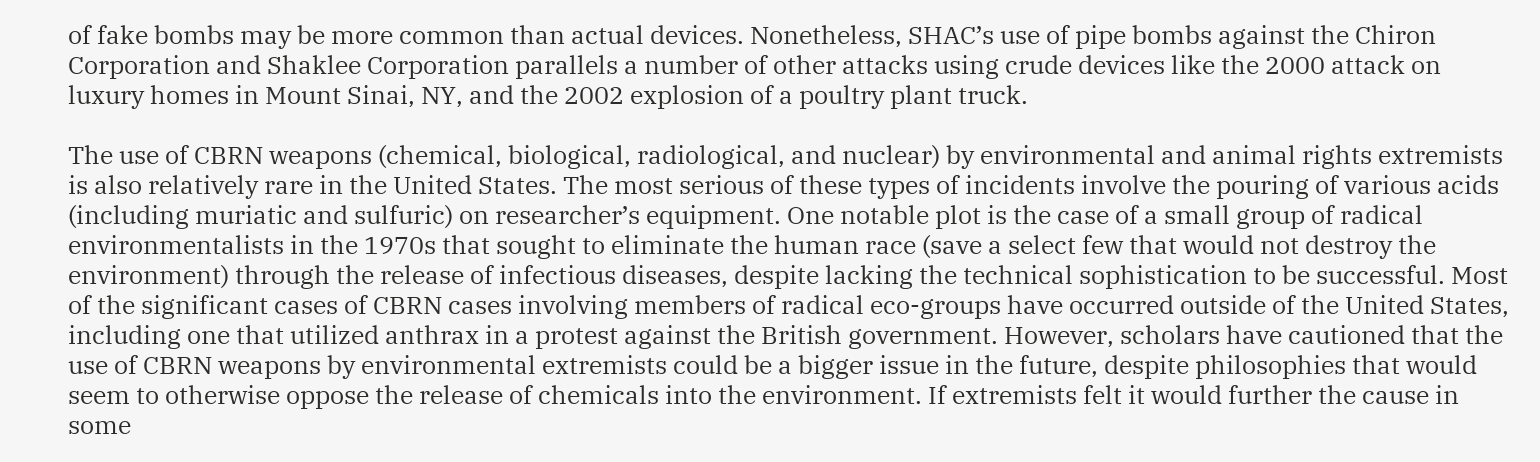of fake bombs may be more common than actual devices. Nonetheless, SHAC’s use of pipe bombs against the Chiron Corporation and Shaklee Corporation parallels a number of other attacks using crude devices like the 2000 attack on luxury homes in Mount Sinai, NY, and the 2002 explosion of a poultry plant truck.

The use of CBRN weapons (chemical, biological, radiological, and nuclear) by environmental and animal rights extremists is also relatively rare in the United States. The most serious of these types of incidents involve the pouring of various acids (including muriatic and sulfuric) on researcher’s equipment. One notable plot is the case of a small group of radical environmentalists in the 1970s that sought to eliminate the human race (save a select few that would not destroy the environment) through the release of infectious diseases, despite lacking the technical sophistication to be successful. Most of the significant cases of CBRN cases involving members of radical eco-groups have occurred outside of the United States, including one that utilized anthrax in a protest against the British government. However, scholars have cautioned that the use of CBRN weapons by environmental extremists could be a bigger issue in the future, despite philosophies that would seem to otherwise oppose the release of chemicals into the environment. If extremists felt it would further the cause in some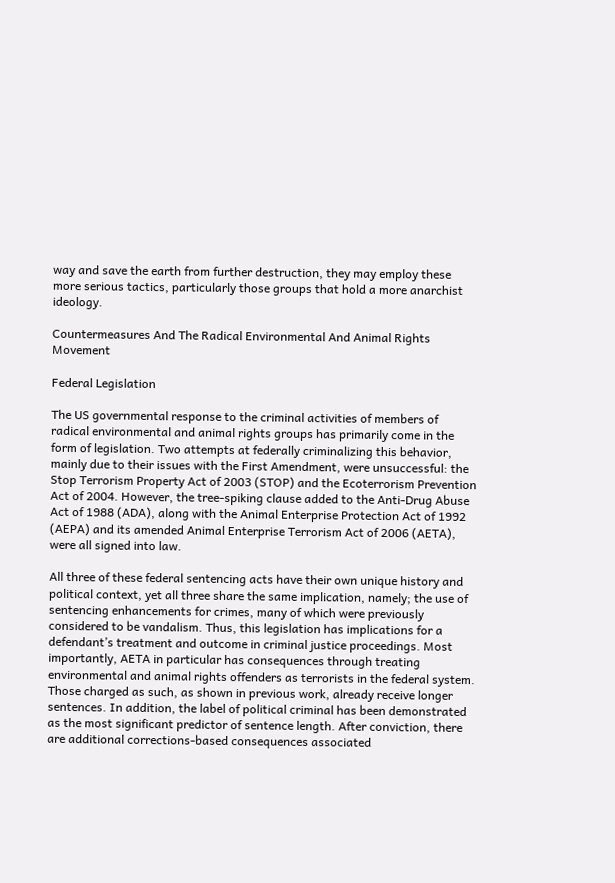way and save the earth from further destruction, they may employ these more serious tactics, particularly those groups that hold a more anarchist ideology.

Countermeasures And The Radical Environmental And Animal Rights Movement

Federal Legislation

The US governmental response to the criminal activities of members of radical environmental and animal rights groups has primarily come in the form of legislation. Two attempts at federally criminalizing this behavior, mainly due to their issues with the First Amendment, were unsuccessful: the Stop Terrorism Property Act of 2003 (STOP) and the Ecoterrorism Prevention Act of 2004. However, the tree-spiking clause added to the Anti-Drug Abuse Act of 1988 (ADA), along with the Animal Enterprise Protection Act of 1992 (AEPA) and its amended Animal Enterprise Terrorism Act of 2006 (AETA), were all signed into law.

All three of these federal sentencing acts have their own unique history and political context, yet all three share the same implication, namely; the use of sentencing enhancements for crimes, many of which were previously considered to be vandalism. Thus, this legislation has implications for a defendant’s treatment and outcome in criminal justice proceedings. Most importantly, AETA in particular has consequences through treating environmental and animal rights offenders as terrorists in the federal system. Those charged as such, as shown in previous work, already receive longer sentences. In addition, the label of political criminal has been demonstrated as the most significant predictor of sentence length. After conviction, there are additional corrections-based consequences associated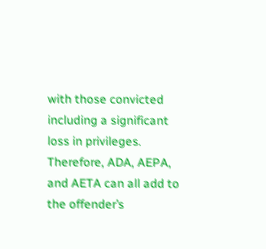with those convicted including a significant loss in privileges. Therefore, ADA, AEPA, and AETA can all add to the offender’s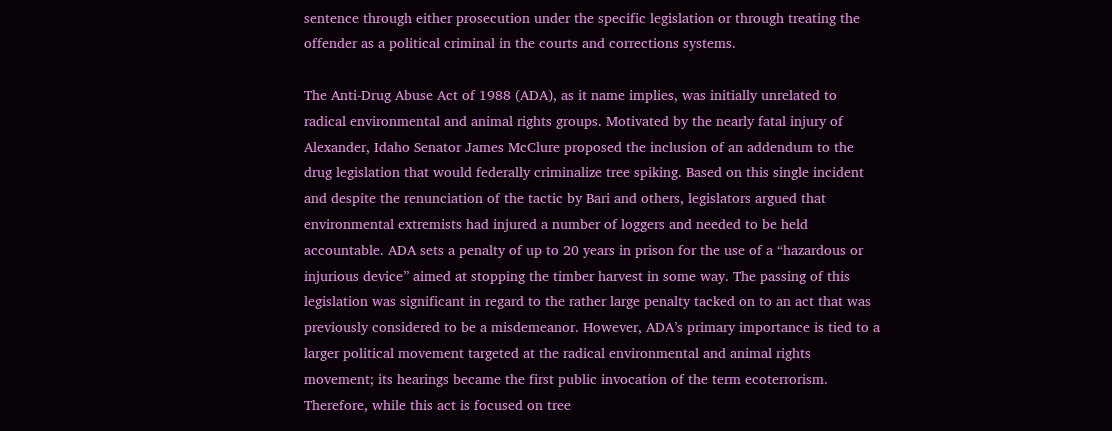sentence through either prosecution under the specific legislation or through treating the offender as a political criminal in the courts and corrections systems.

The Anti-Drug Abuse Act of 1988 (ADA), as it name implies, was initially unrelated to radical environmental and animal rights groups. Motivated by the nearly fatal injury of Alexander, Idaho Senator James McClure proposed the inclusion of an addendum to the drug legislation that would federally criminalize tree spiking. Based on this single incident and despite the renunciation of the tactic by Bari and others, legislators argued that environmental extremists had injured a number of loggers and needed to be held accountable. ADA sets a penalty of up to 20 years in prison for the use of a “hazardous or injurious device” aimed at stopping the timber harvest in some way. The passing of this legislation was significant in regard to the rather large penalty tacked on to an act that was previously considered to be a misdemeanor. However, ADA’s primary importance is tied to a larger political movement targeted at the radical environmental and animal rights movement; its hearings became the first public invocation of the term ecoterrorism. Therefore, while this act is focused on tree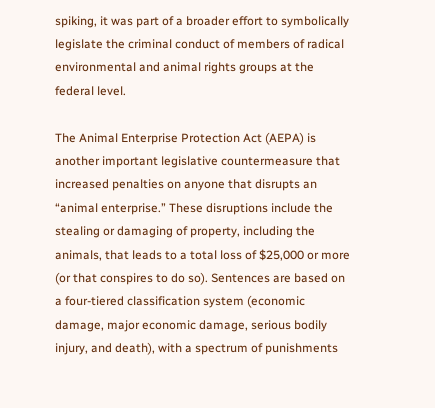spiking, it was part of a broader effort to symbolically legislate the criminal conduct of members of radical environmental and animal rights groups at the federal level.

The Animal Enterprise Protection Act (AEPA) is another important legislative countermeasure that increased penalties on anyone that disrupts an “animal enterprise.” These disruptions include the stealing or damaging of property, including the animals, that leads to a total loss of $25,000 or more (or that conspires to do so). Sentences are based on a four-tiered classification system (economic damage, major economic damage, serious bodily injury, and death), with a spectrum of punishments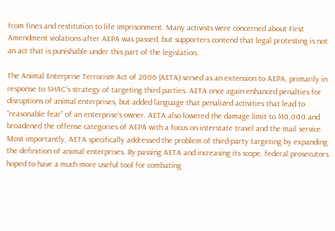from fines and restitution to life imprisonment. Many activists were concerned about First Amendment violations after AEPA was passed, but supporters contend that legal protesting is not an act that is punishable under this part of the legislation.

The Animal Enterprise Terrorism Act of 2006 (AETA) served as an extension to AEPA, primarily in response to SHAC’s strategy of targeting third parties. AETA once again enhanced penalties for disruptions of animal enterprises, but added language that penalized activities that lead to “reasonable fear” of an enterprise’s owner. AETA also lowered the damage limit to $10,000 and broadened the offense categories of AEPA with a focus on interstate travel and the mail service. Most importantly, AETA specifically addressed the problem of third-party targeting by expanding the definition of animal enterprises. By passing AETA and increasing its scope, federal prosecutors hoped to have a much more useful tool for combating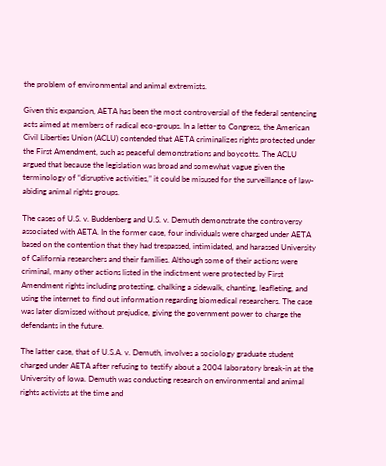the problem of environmental and animal extremists.

Given this expansion, AETA has been the most controversial of the federal sentencing acts aimed at members of radical eco-groups. In a letter to Congress, the American Civil Liberties Union (ACLU) contended that AETA criminalizes rights protected under the First Amendment, such as peaceful demonstrations and boycotts. The ACLU argued that because the legislation was broad and somewhat vague given the terminology of “disruptive activities,” it could be misused for the surveillance of law-abiding animal rights groups.

The cases of U.S. v. Buddenberg and U.S. v. Demuth demonstrate the controversy associated with AETA. In the former case, four individuals were charged under AETA based on the contention that they had trespassed, intimidated, and harassed University of California researchers and their families. Although some of their actions were criminal, many other actions listed in the indictment were protected by First Amendment rights including protesting, chalking a sidewalk, chanting, leafleting, and using the internet to find out information regarding biomedical researchers. The case was later dismissed without prejudice, giving the government power to charge the defendants in the future.

The latter case, that of U.S.A. v. Demuth, involves a sociology graduate student charged under AETA after refusing to testify about a 2004 laboratory break-in at the University of Iowa. Demuth was conducting research on environmental and animal rights activists at the time and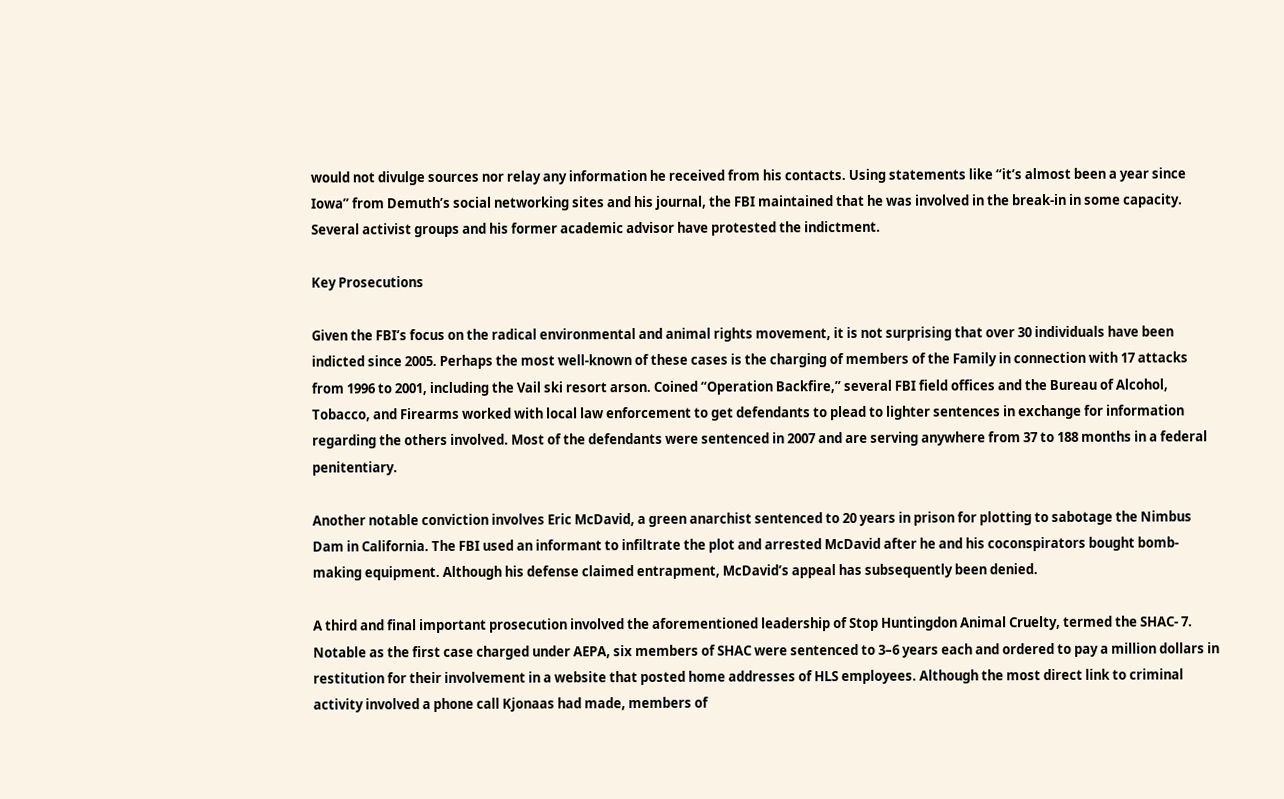would not divulge sources nor relay any information he received from his contacts. Using statements like “it’s almost been a year since Iowa” from Demuth’s social networking sites and his journal, the FBI maintained that he was involved in the break-in in some capacity. Several activist groups and his former academic advisor have protested the indictment.

Key Prosecutions

Given the FBI’s focus on the radical environmental and animal rights movement, it is not surprising that over 30 individuals have been indicted since 2005. Perhaps the most well-known of these cases is the charging of members of the Family in connection with 17 attacks from 1996 to 2001, including the Vail ski resort arson. Coined “Operation Backfire,” several FBI field offices and the Bureau of Alcohol, Tobacco, and Firearms worked with local law enforcement to get defendants to plead to lighter sentences in exchange for information regarding the others involved. Most of the defendants were sentenced in 2007 and are serving anywhere from 37 to 188 months in a federal penitentiary.

Another notable conviction involves Eric McDavid, a green anarchist sentenced to 20 years in prison for plotting to sabotage the Nimbus Dam in California. The FBI used an informant to infiltrate the plot and arrested McDavid after he and his coconspirators bought bomb-making equipment. Although his defense claimed entrapment, McDavid’s appeal has subsequently been denied.

A third and final important prosecution involved the aforementioned leadership of Stop Huntingdon Animal Cruelty, termed the SHAC- 7. Notable as the first case charged under AEPA, six members of SHAC were sentenced to 3–6 years each and ordered to pay a million dollars in restitution for their involvement in a website that posted home addresses of HLS employees. Although the most direct link to criminal activity involved a phone call Kjonaas had made, members of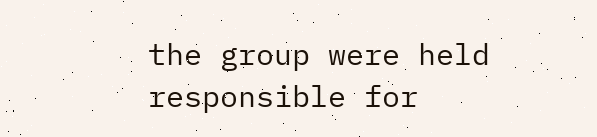the group were held responsible for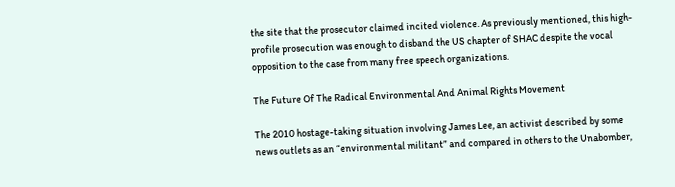the site that the prosecutor claimed incited violence. As previously mentioned, this high-profile prosecution was enough to disband the US chapter of SHAC despite the vocal opposition to the case from many free speech organizations.

The Future Of The Radical Environmental And Animal Rights Movement

The 2010 hostage-taking situation involving James Lee, an activist described by some news outlets as an “environmental militant” and compared in others to the Unabomber,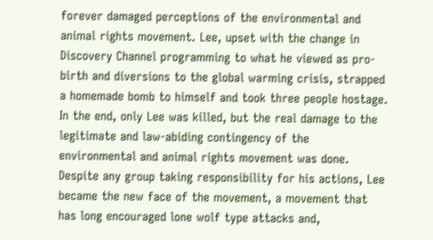forever damaged perceptions of the environmental and animal rights movement. Lee, upset with the change in Discovery Channel programming to what he viewed as pro-birth and diversions to the global warming crisis, strapped a homemade bomb to himself and took three people hostage. In the end, only Lee was killed, but the real damage to the legitimate and law-abiding contingency of the environmental and animal rights movement was done. Despite any group taking responsibility for his actions, Lee became the new face of the movement, a movement that has long encouraged lone wolf type attacks and,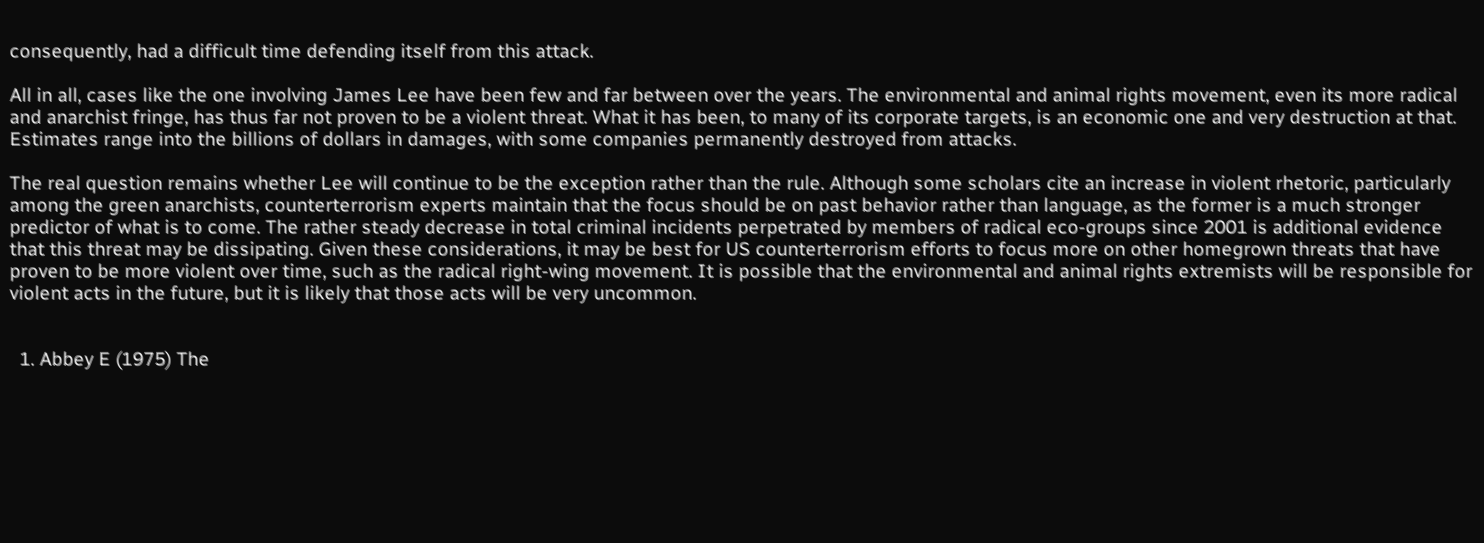consequently, had a difficult time defending itself from this attack.

All in all, cases like the one involving James Lee have been few and far between over the years. The environmental and animal rights movement, even its more radical and anarchist fringe, has thus far not proven to be a violent threat. What it has been, to many of its corporate targets, is an economic one and very destruction at that. Estimates range into the billions of dollars in damages, with some companies permanently destroyed from attacks.

The real question remains whether Lee will continue to be the exception rather than the rule. Although some scholars cite an increase in violent rhetoric, particularly among the green anarchists, counterterrorism experts maintain that the focus should be on past behavior rather than language, as the former is a much stronger predictor of what is to come. The rather steady decrease in total criminal incidents perpetrated by members of radical eco-groups since 2001 is additional evidence that this threat may be dissipating. Given these considerations, it may be best for US counterterrorism efforts to focus more on other homegrown threats that have proven to be more violent over time, such as the radical right-wing movement. It is possible that the environmental and animal rights extremists will be responsible for violent acts in the future, but it is likely that those acts will be very uncommon.


  1. Abbey E (1975) The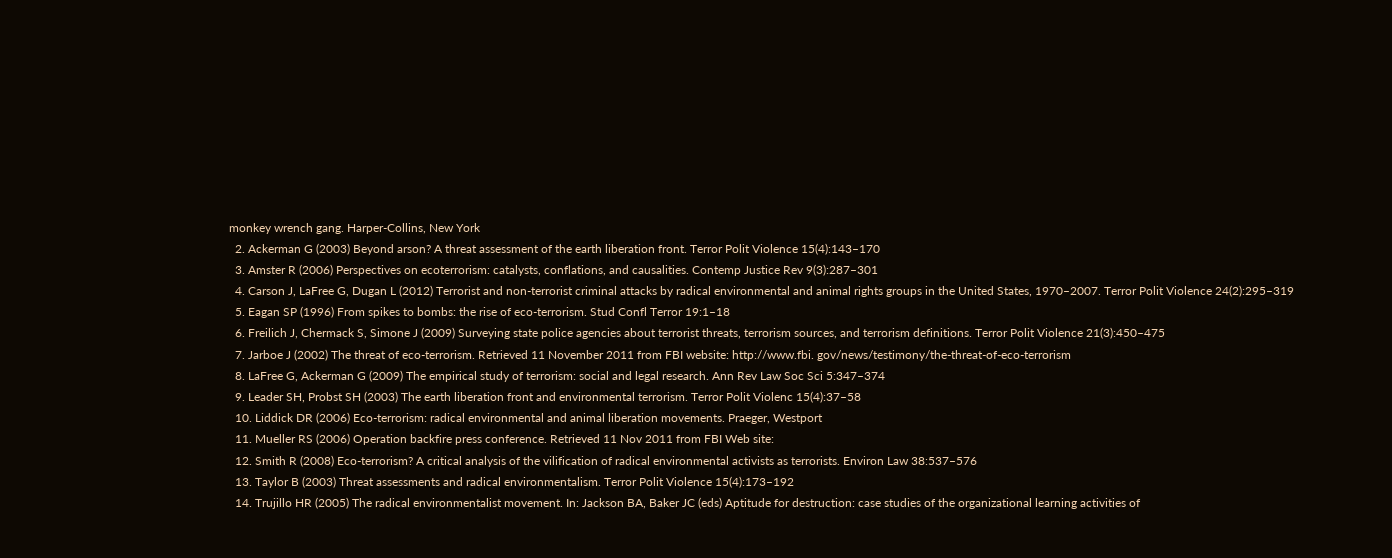monkey wrench gang. Harper-Collins, New York
  2. Ackerman G (2003) Beyond arson? A threat assessment of the earth liberation front. Terror Polit Violence 15(4):143–170
  3. Amster R (2006) Perspectives on ecoterrorism: catalysts, conflations, and causalities. Contemp Justice Rev 9(3):287–301
  4. Carson J, LaFree G, Dugan L (2012) Terrorist and non-terrorist criminal attacks by radical environmental and animal rights groups in the United States, 1970–2007. Terror Polit Violence 24(2):295–319
  5. Eagan SP (1996) From spikes to bombs: the rise of eco-terrorism. Stud Confl Terror 19:1–18
  6. Freilich J, Chermack S, Simone J (2009) Surveying state police agencies about terrorist threats, terrorism sources, and terrorism definitions. Terror Polit Violence 21(3):450–475
  7. Jarboe J (2002) The threat of eco-terrorism. Retrieved 11 November 2011 from FBI website: http://www.fbi. gov/news/testimony/the-threat-of-eco-terrorism
  8. LaFree G, Ackerman G (2009) The empirical study of terrorism: social and legal research. Ann Rev Law Soc Sci 5:347–374
  9. Leader SH, Probst SH (2003) The earth liberation front and environmental terrorism. Terror Polit Violenc 15(4):37–58
  10. Liddick DR (2006) Eco-terrorism: radical environmental and animal liberation movements. Praeger, Westport
  11. Mueller RS (2006) Operation backfire press conference. Retrieved 11 Nov 2011 from FBI Web site:
  12. Smith R (2008) Eco-terrorism? A critical analysis of the vilification of radical environmental activists as terrorists. Environ Law 38:537–576
  13. Taylor B (2003) Threat assessments and radical environmentalism. Terror Polit Violence 15(4):173–192
  14. Trujillo HR (2005) The radical environmentalist movement. In: Jackson BA, Baker JC (eds) Aptitude for destruction: case studies of the organizational learning activities of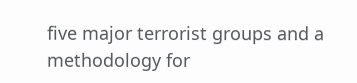five major terrorist groups and a methodology for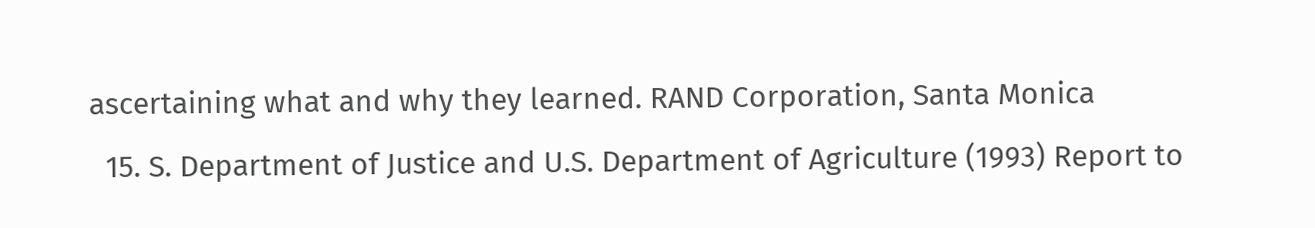ascertaining what and why they learned. RAND Corporation, Santa Monica
  15. S. Department of Justice and U.S. Department of Agriculture (1993) Report to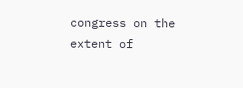congress on the extent of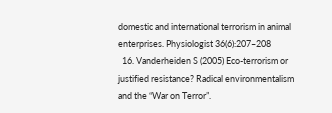domestic and international terrorism in animal enterprises. Physiologist 36(6):207–208
  16. Vanderheiden S (2005) Eco-terrorism or justified resistance? Radical environmentalism and the “War on Terror”.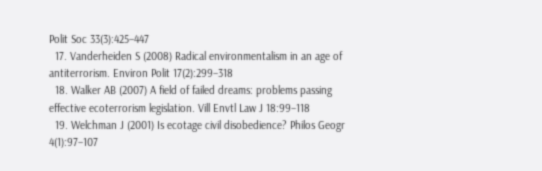Polit Soc 33(3):425–447
  17. Vanderheiden S (2008) Radical environmentalism in an age of antiterrorism. Environ Polit 17(2):299–318
  18. Walker AB (2007) A field of failed dreams: problems passing effective ecoterrorism legislation. Vill Envtl Law J 18:99–118
  19. Welchman J (2001) Is ecotage civil disobedience? Philos Geogr 4(1):97–107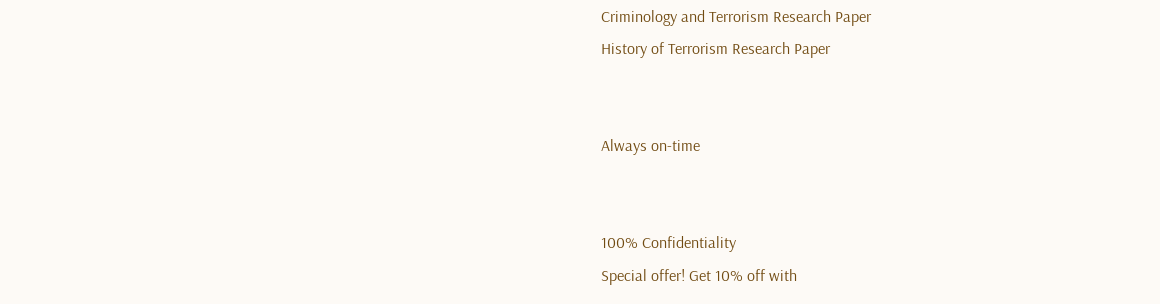Criminology and Terrorism Research Paper
History of Terrorism Research Paper


Always on-time


100% Confidentiality
Special offer! Get 10% off with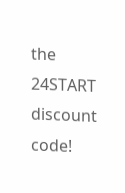the 24START discount code!